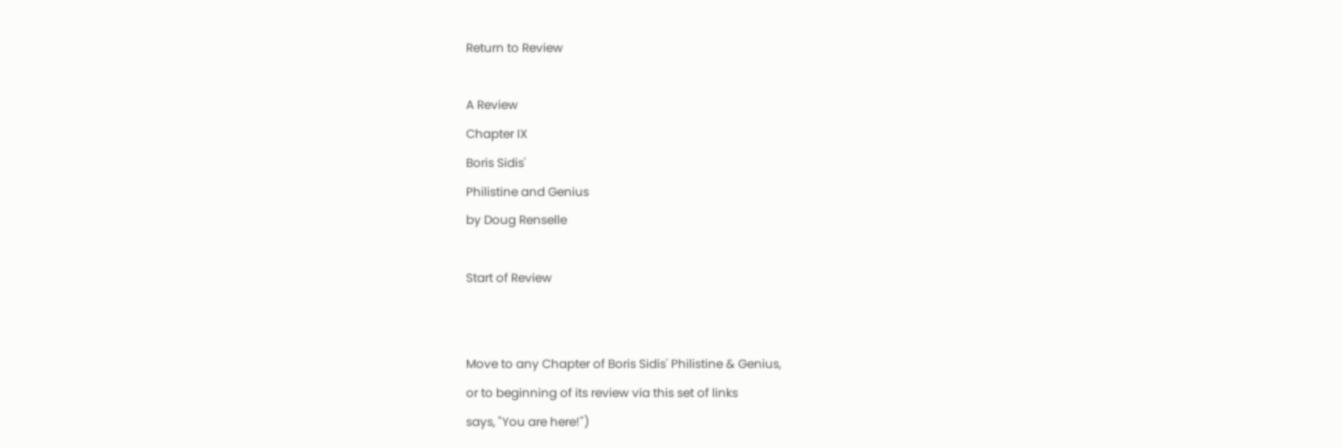Return to Review

A Review
Chapter IX
Boris Sidis'
Philistine and Genius
by Doug Renselle

Start of Review


Move to any Chapter of Boris Sidis' Philistine & Genius,
or to beginning of its review via this set of links
says, "You are here!")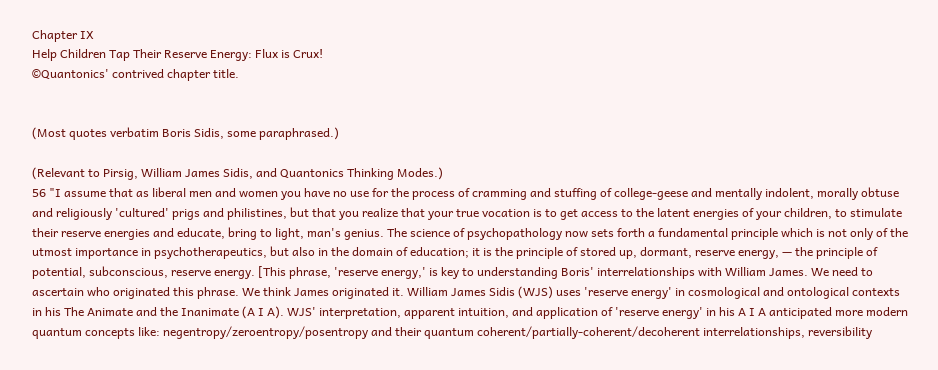Chapter IX
Help Children Tap Their Reserve Energy: Flux is Crux!
©Quantonics' contrived chapter title.


(Most quotes verbatim Boris Sidis, some paraphrased.)

(Relevant to Pirsig, William James Sidis, and Quantonics Thinking Modes.)
56 "I assume that as liberal men and women you have no use for the process of cramming and stuffing of college-geese and mentally indolent, morally obtuse and religiously 'cultured' prigs and philistines, but that you realize that your true vocation is to get access to the latent energies of your children, to stimulate their reserve energies and educate, bring to light, man's genius. The science of psychopathology now sets forth a fundamental principle which is not only of the utmost importance in psychotherapeutics, but also in the domain of education; it is the principle of stored up, dormant, reserve energy, — the principle of potential, subconscious, reserve energy. [This phrase, 'reserve energy,' is key to understanding Boris' interrelationships with William James. We need to ascertain who originated this phrase. We think James originated it. William James Sidis (WJS) uses 'reserve energy' in cosmological and ontological contexts in his The Animate and the Inanimate (A I A). WJS' interpretation, apparent intuition, and application of 'reserve energy' in his A I A anticipated more modern quantum concepts like: negentropy/zeroentropy/posentropy and their quantum coherent/partially-coherent/decoherent interrelationships, reversibility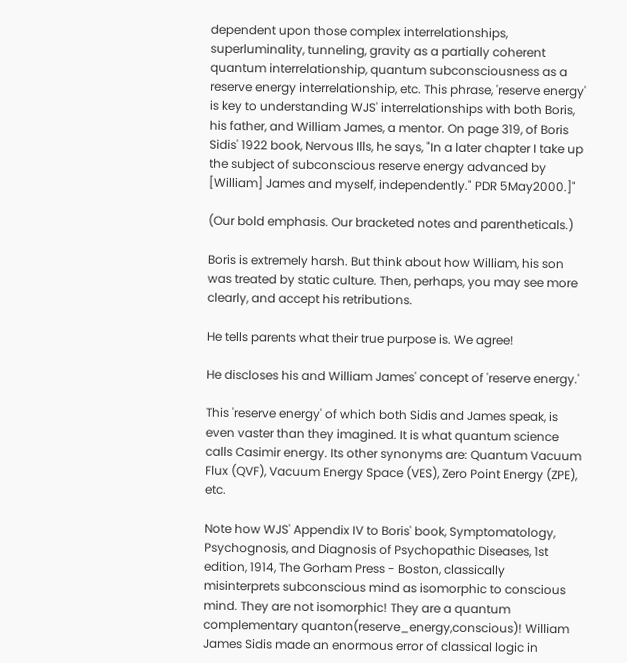dependent upon those complex interrelationships, superluminality, tunneling, gravity as a partially coherent quantum interrelationship, quantum subconsciousness as a reserve energy interrelationship, etc. This phrase, 'reserve energy' is key to understanding WJS' interrelationships with both Boris, his father, and William James, a mentor. On page 319, of Boris Sidis' 1922 book, Nervous Ills, he says, "In a later chapter I take up the subject of subconscious reserve energy advanced by [William] James and myself, independently." PDR 5May2000.]"

(Our bold emphasis. Our bracketed notes and parentheticals.)

Boris is extremely harsh. But think about how William, his son was treated by static culture. Then, perhaps, you may see more clearly, and accept his retributions.

He tells parents what their true purpose is. We agree!

He discloses his and William James' concept of 'reserve energy.'

This 'reserve energy' of which both Sidis and James speak, is even vaster than they imagined. It is what quantum science calls Casimir energy. Its other synonyms are: Quantum Vacuum Flux (QVF), Vacuum Energy Space (VES), Zero Point Energy (ZPE), etc.

Note how WJS' Appendix IV to Boris' book, Symptomatology, Psychognosis, and Diagnosis of Psychopathic Diseases, 1st edition, 1914, The Gorham Press - Boston, classically misinterprets subconscious mind as isomorphic to conscious mind. They are not isomorphic! They are a quantum complementary quanton(reserve_energy,conscious)! William James Sidis made an enormous error of classical logic in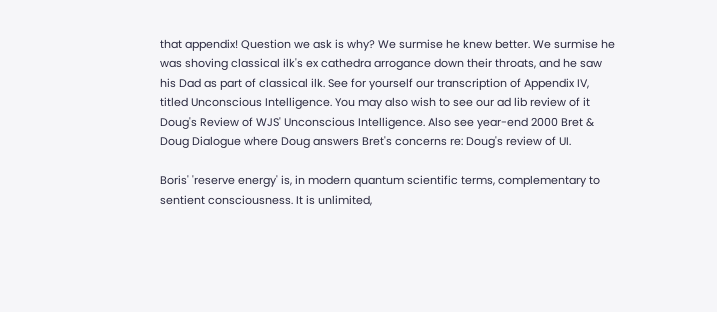that appendix! Question we ask is why? We surmise he knew better. We surmise he was shoving classical ilk's ex cathedra arrogance down their throats, and he saw his Dad as part of classical ilk. See for yourself our transcription of Appendix IV, titled Unconscious Intelligence. You may also wish to see our ad lib review of it Doug's Review of WJS' Unconscious Intelligence. Also see year-end 2000 Bret & Doug Dialogue where Doug answers Bret's concerns re: Doug's review of UI.

Boris' 'reserve energy' is, in modern quantum scientific terms, complementary to sentient consciousness. It is unlimited,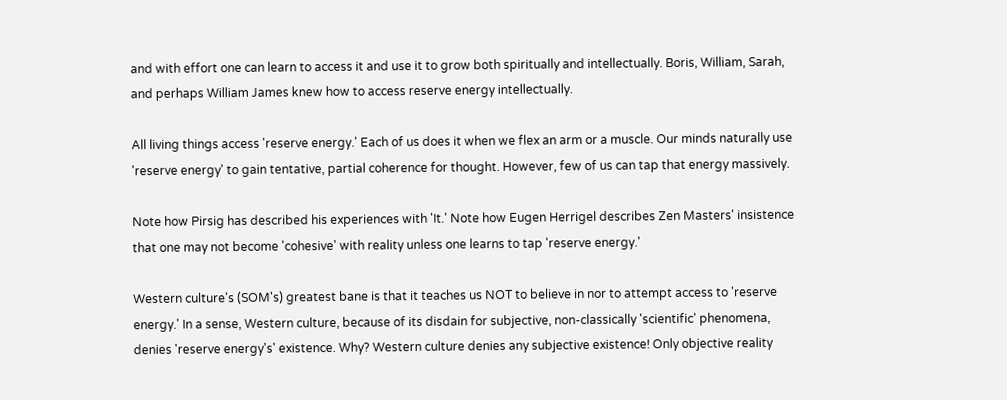and with effort one can learn to access it and use it to grow both spiritually and intellectually. Boris, William, Sarah, and perhaps William James knew how to access reserve energy intellectually.

All living things access 'reserve energy.' Each of us does it when we flex an arm or a muscle. Our minds naturally use 'reserve energy' to gain tentative, partial coherence for thought. However, few of us can tap that energy massively.

Note how Pirsig has described his experiences with 'It.' Note how Eugen Herrigel describes Zen Masters' insistence that one may not become 'cohesive' with reality unless one learns to tap 'reserve energy.'

Western culture's (SOM's) greatest bane is that it teaches us NOT to believe in nor to attempt access to 'reserve energy.' In a sense, Western culture, because of its disdain for subjective, non-classically 'scientific' phenomena, denies 'reserve energy's' existence. Why? Western culture denies any subjective existence! Only objective reality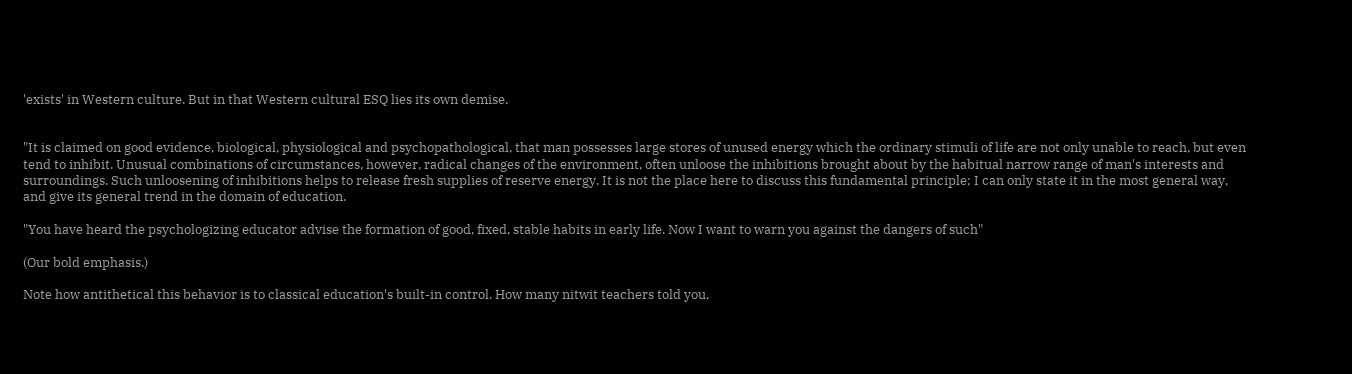'exists' in Western culture. But in that Western cultural ESQ lies its own demise.


"It is claimed on good evidence, biological, physiological and psychopathological, that man possesses large stores of unused energy which the ordinary stimuli of life are not only unable to reach, but even tend to inhibit. Unusual combinations of circumstances, however, radical changes of the environment, often unloose the inhibitions brought about by the habitual narrow range of man's interests and surroundings. Such unloosening of inhibitions helps to release fresh supplies of reserve energy. It is not the place here to discuss this fundamental principle; I can only state it in the most general way, and give its general trend in the domain of education.

"You have heard the psychologizing educator advise the formation of good, fixed, stable habits in early life. Now I want to warn you against the dangers of such"

(Our bold emphasis.)

Note how antithetical this behavior is to classical education's built-in control. How many nitwit teachers told you,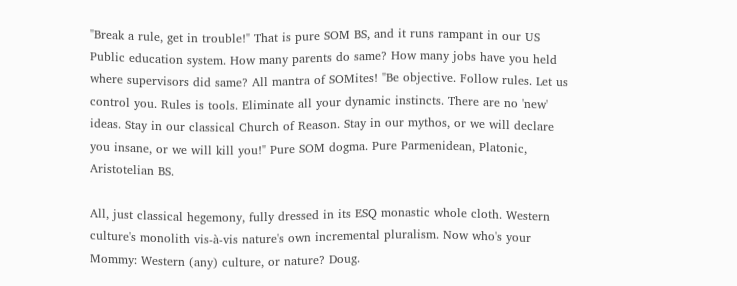"Break a rule, get in trouble!" That is pure SOM BS, and it runs rampant in our US Public education system. How many parents do same? How many jobs have you held where supervisors did same? All mantra of SOMites! "Be objective. Follow rules. Let us control you. Rules is tools. Eliminate all your dynamic instincts. There are no 'new' ideas. Stay in our classical Church of Reason. Stay in our mythos, or we will declare you insane, or we will kill you!" Pure SOM dogma. Pure Parmenidean, Platonic, Aristotelian BS.

All, just classical hegemony, fully dressed in its ESQ monastic whole cloth. Western culture's monolith vis-à-vis nature's own incremental pluralism. Now who's your Mommy: Western (any) culture, or nature? Doug.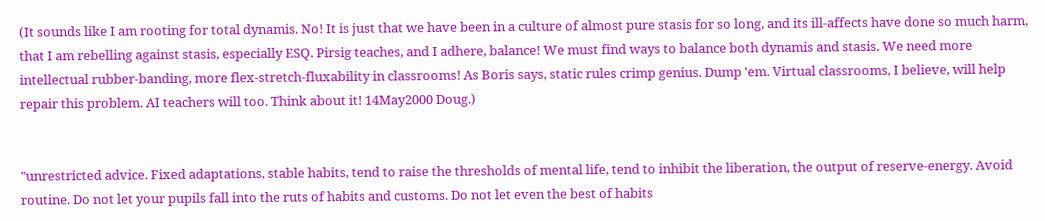(It sounds like I am rooting for total dynamis. No! It is just that we have been in a culture of almost pure stasis for so long, and its ill-affects have done so much harm, that I am rebelling against stasis, especially ESQ. Pirsig teaches, and I adhere, balance! We must find ways to balance both dynamis and stasis. We need more intellectual rubber-banding, more flex-stretch-fluxability in classrooms! As Boris says, static rules crimp genius. Dump 'em. Virtual classrooms, I believe, will help repair this problem. AI teachers will too. Think about it! 14May2000 Doug.)


"unrestricted advice. Fixed adaptations, stable habits, tend to raise the thresholds of mental life, tend to inhibit the liberation, the output of reserve-energy. Avoid routine. Do not let your pupils fall into the ruts of habits and customs. Do not let even the best of habits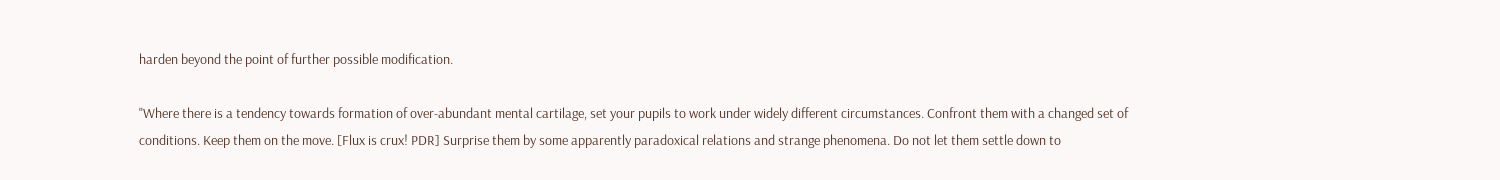harden beyond the point of further possible modification.

"Where there is a tendency towards formation of over-abundant mental cartilage, set your pupils to work under widely different circumstances. Confront them with a changed set of conditions. Keep them on the move. [Flux is crux! PDR] Surprise them by some apparently paradoxical relations and strange phenomena. Do not let them settle down to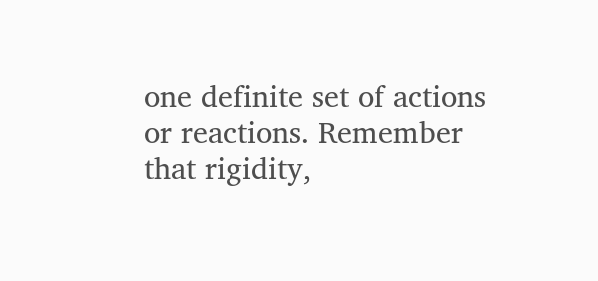one definite set of actions or reactions. Remember that rigidity,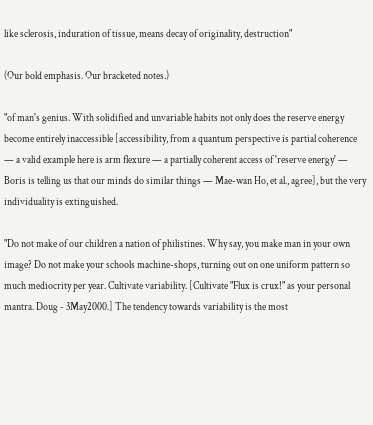like sclerosis, induration of tissue, means decay of originality, destruction"

(Our bold emphasis. Our bracketed notes.)

"of man's genius. With solidified and unvariable habits not only does the reserve energy become entirely inaccessible [accessibility, from a quantum perspective is partial coherence — a valid example here is arm flexure — a partially coherent access of 'reserve energy' — Boris is telling us that our minds do similar things — Mae-wan Ho, et al., agree], but the very individuality is extinguished.

"Do not make of our children a nation of philistines. Why say, you make man in your own image? Do not make your schools machine-shops, turning out on one uniform pattern so much mediocrity per year. Cultivate variability. [Cultivate "Flux is crux!" as your personal mantra. Doug - 3May2000.] The tendency towards variability is the most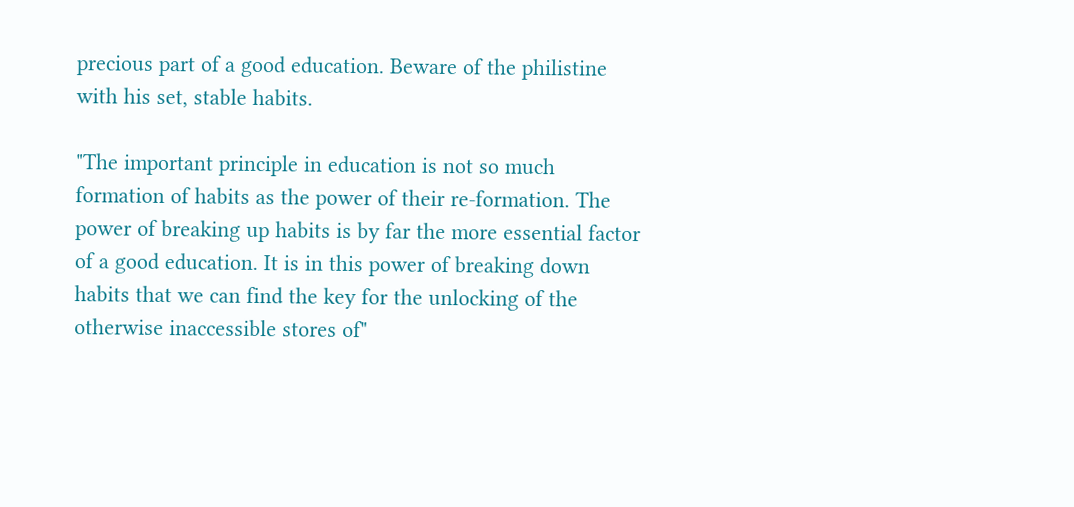precious part of a good education. Beware of the philistine with his set, stable habits.

"The important principle in education is not so much formation of habits as the power of their re-formation. The power of breaking up habits is by far the more essential factor of a good education. It is in this power of breaking down habits that we can find the key for the unlocking of the otherwise inaccessible stores of"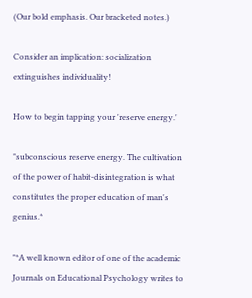(Our bold emphasis. Our bracketed notes.)

Consider an implication: socialization extinguishes individuality!

How to begin tapping your 'reserve energy.'

"subconscious reserve energy. The cultivation of the power of habit-disintegration is what constitutes the proper education of man's genius.*

"*A well known editor of one of the academic Journals on Educational Psychology writes to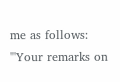me as follows:
"'Your remarks on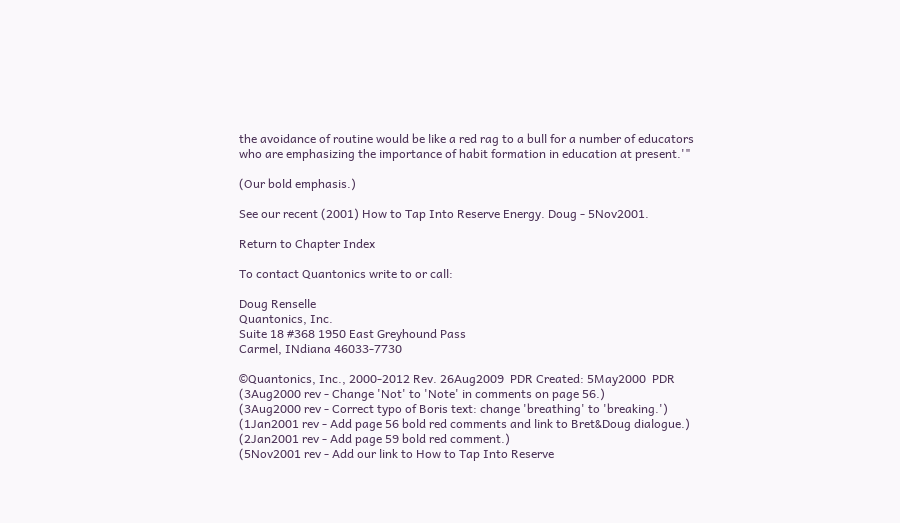the avoidance of routine would be like a red rag to a bull for a number of educators who are emphasizing the importance of habit formation in education at present.'"

(Our bold emphasis.)

See our recent (2001) How to Tap Into Reserve Energy. Doug - 5Nov2001.

Return to Chapter Index

To contact Quantonics write to or call:

Doug Renselle
Quantonics, Inc.
Suite 18 #368 1950 East Greyhound Pass
Carmel, INdiana 46033-7730

©Quantonics, Inc., 2000-2012 Rev. 26Aug2009  PDR Created: 5May2000  PDR
(3Aug2000 rev - Change 'Not' to 'Note' in comments on page 56.)
(3Aug2000 rev - Correct typo of Boris text: change 'breathing' to 'breaking.')
(1Jan2001 rev - Add page 56 bold red comments and link to Bret&Doug dialogue.)
(2Jan2001 rev - Add page 59 bold red comment.)
(5Nov2001 rev - Add our link to How to Tap Into Reserve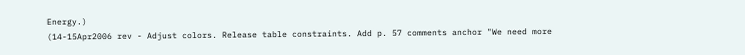Energy.)
(14-15Apr2006 rev - Adjust colors. Release table constraints. Add p. 57 comments anchor "We need more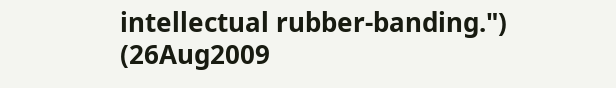intellectual rubber-banding.")
(26Aug2009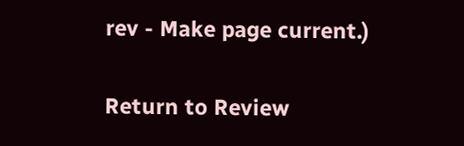rev - Make page current.)

Return to Review